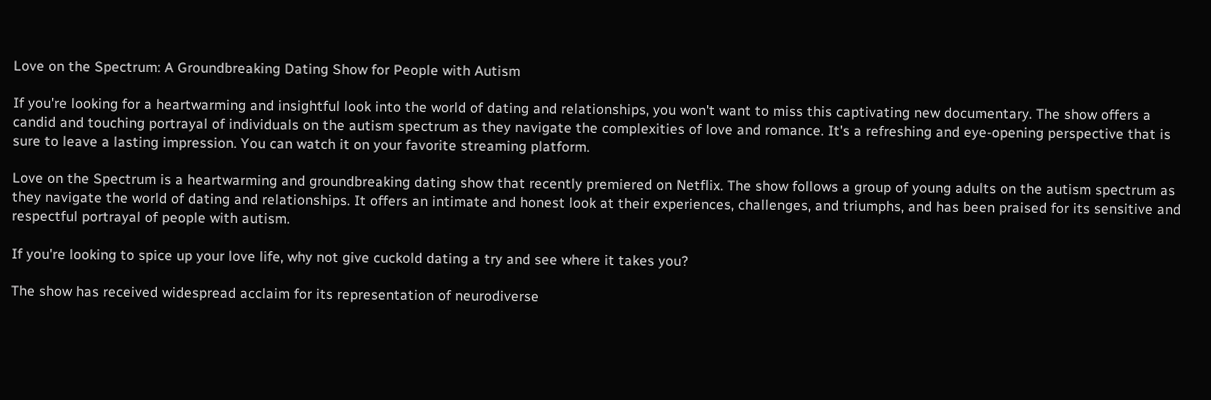Love on the Spectrum: A Groundbreaking Dating Show for People with Autism

If you're looking for a heartwarming and insightful look into the world of dating and relationships, you won't want to miss this captivating new documentary. The show offers a candid and touching portrayal of individuals on the autism spectrum as they navigate the complexities of love and romance. It's a refreshing and eye-opening perspective that is sure to leave a lasting impression. You can watch it on your favorite streaming platform.

Love on the Spectrum is a heartwarming and groundbreaking dating show that recently premiered on Netflix. The show follows a group of young adults on the autism spectrum as they navigate the world of dating and relationships. It offers an intimate and honest look at their experiences, challenges, and triumphs, and has been praised for its sensitive and respectful portrayal of people with autism.

If you're looking to spice up your love life, why not give cuckold dating a try and see where it takes you?

The show has received widespread acclaim for its representation of neurodiverse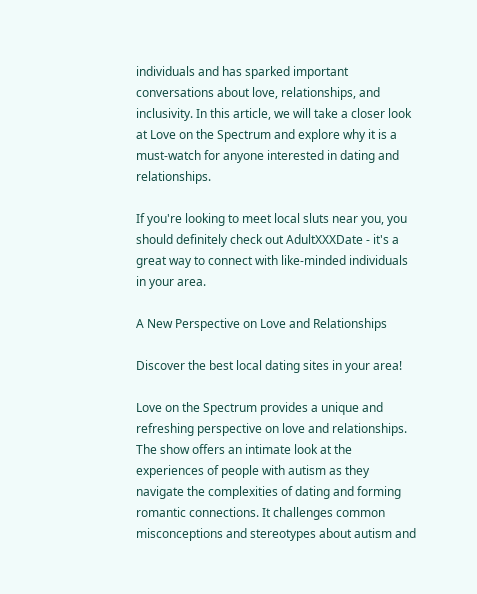individuals and has sparked important conversations about love, relationships, and inclusivity. In this article, we will take a closer look at Love on the Spectrum and explore why it is a must-watch for anyone interested in dating and relationships.

If you're looking to meet local sluts near you, you should definitely check out AdultXXXDate - it's a great way to connect with like-minded individuals in your area.

A New Perspective on Love and Relationships

Discover the best local dating sites in your area!

Love on the Spectrum provides a unique and refreshing perspective on love and relationships. The show offers an intimate look at the experiences of people with autism as they navigate the complexities of dating and forming romantic connections. It challenges common misconceptions and stereotypes about autism and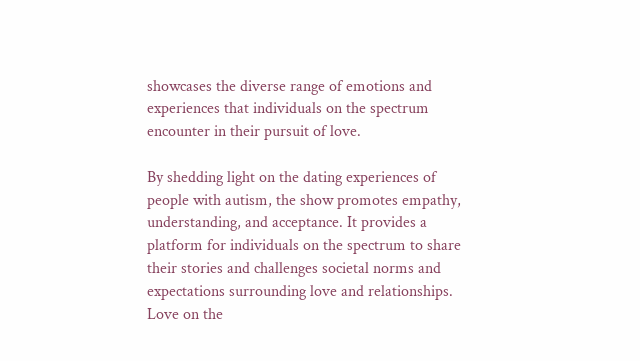showcases the diverse range of emotions and experiences that individuals on the spectrum encounter in their pursuit of love.

By shedding light on the dating experiences of people with autism, the show promotes empathy, understanding, and acceptance. It provides a platform for individuals on the spectrum to share their stories and challenges societal norms and expectations surrounding love and relationships. Love on the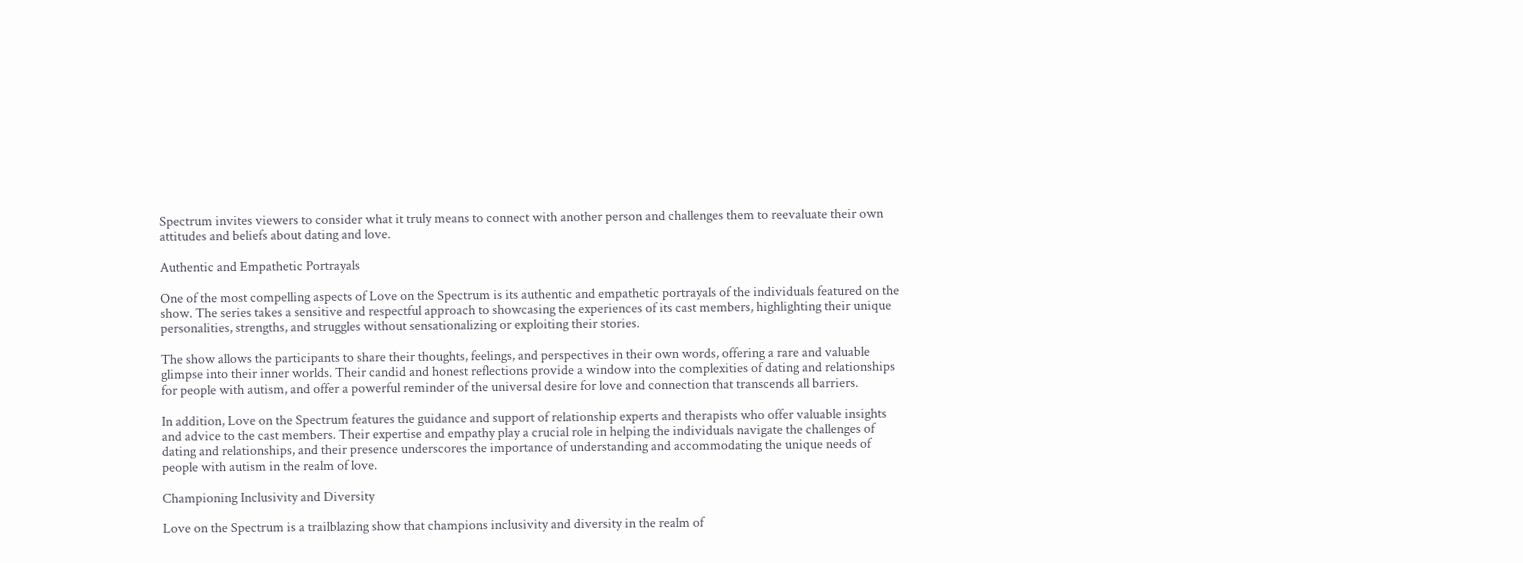Spectrum invites viewers to consider what it truly means to connect with another person and challenges them to reevaluate their own attitudes and beliefs about dating and love.

Authentic and Empathetic Portrayals

One of the most compelling aspects of Love on the Spectrum is its authentic and empathetic portrayals of the individuals featured on the show. The series takes a sensitive and respectful approach to showcasing the experiences of its cast members, highlighting their unique personalities, strengths, and struggles without sensationalizing or exploiting their stories.

The show allows the participants to share their thoughts, feelings, and perspectives in their own words, offering a rare and valuable glimpse into their inner worlds. Their candid and honest reflections provide a window into the complexities of dating and relationships for people with autism, and offer a powerful reminder of the universal desire for love and connection that transcends all barriers.

In addition, Love on the Spectrum features the guidance and support of relationship experts and therapists who offer valuable insights and advice to the cast members. Their expertise and empathy play a crucial role in helping the individuals navigate the challenges of dating and relationships, and their presence underscores the importance of understanding and accommodating the unique needs of people with autism in the realm of love.

Championing Inclusivity and Diversity

Love on the Spectrum is a trailblazing show that champions inclusivity and diversity in the realm of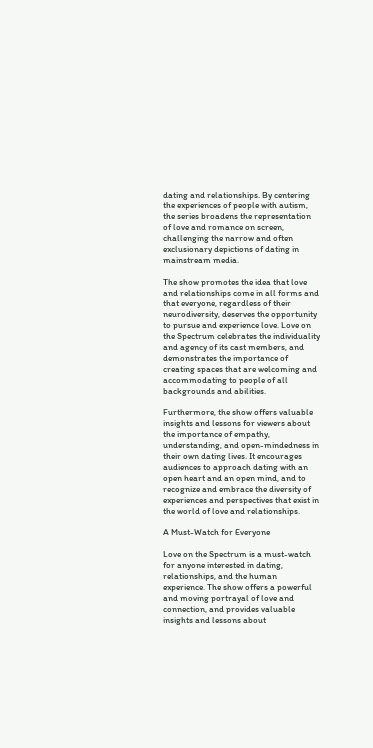dating and relationships. By centering the experiences of people with autism, the series broadens the representation of love and romance on screen, challenging the narrow and often exclusionary depictions of dating in mainstream media.

The show promotes the idea that love and relationships come in all forms and that everyone, regardless of their neurodiversity, deserves the opportunity to pursue and experience love. Love on the Spectrum celebrates the individuality and agency of its cast members, and demonstrates the importance of creating spaces that are welcoming and accommodating to people of all backgrounds and abilities.

Furthermore, the show offers valuable insights and lessons for viewers about the importance of empathy, understanding, and open-mindedness in their own dating lives. It encourages audiences to approach dating with an open heart and an open mind, and to recognize and embrace the diversity of experiences and perspectives that exist in the world of love and relationships.

A Must-Watch for Everyone

Love on the Spectrum is a must-watch for anyone interested in dating, relationships, and the human experience. The show offers a powerful and moving portrayal of love and connection, and provides valuable insights and lessons about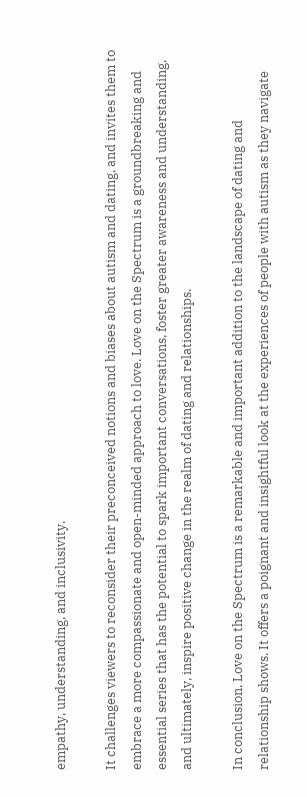empathy, understanding, and inclusivity.

It challenges viewers to reconsider their preconceived notions and biases about autism and dating, and invites them to embrace a more compassionate and open-minded approach to love. Love on the Spectrum is a groundbreaking and essential series that has the potential to spark important conversations, foster greater awareness and understanding, and ultimately, inspire positive change in the realm of dating and relationships.

In conclusion, Love on the Spectrum is a remarkable and important addition to the landscape of dating and relationship shows. It offers a poignant and insightful look at the experiences of people with autism as they navigate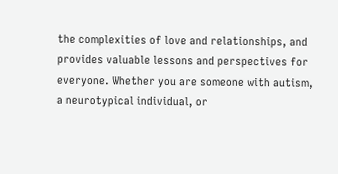the complexities of love and relationships, and provides valuable lessons and perspectives for everyone. Whether you are someone with autism, a neurotypical individual, or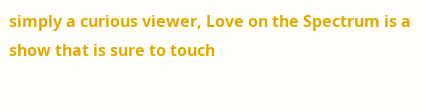simply a curious viewer, Love on the Spectrum is a show that is sure to touch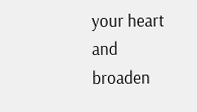your heart and broaden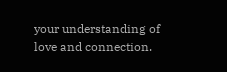your understanding of love and connection.